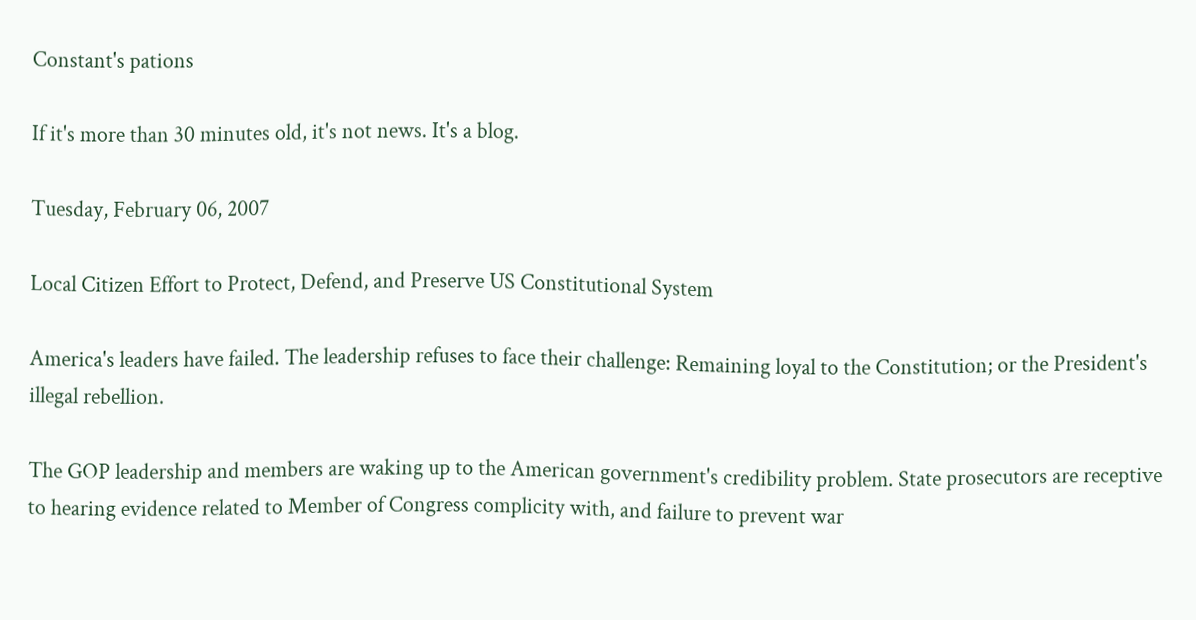Constant's pations

If it's more than 30 minutes old, it's not news. It's a blog.

Tuesday, February 06, 2007

Local Citizen Effort to Protect, Defend, and Preserve US Constitutional System

America's leaders have failed. The leadership refuses to face their challenge: Remaining loyal to the Constitution; or the President's illegal rebellion.

The GOP leadership and members are waking up to the American government's credibility problem. State prosecutors are receptive to hearing evidence related to Member of Congress complicity with, and failure to prevent war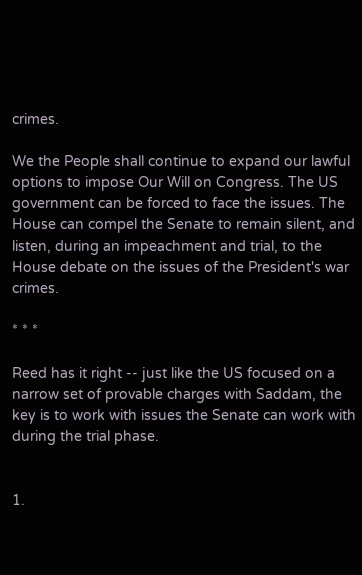crimes.

We the People shall continue to expand our lawful options to impose Our Will on Congress. The US government can be forced to face the issues. The House can compel the Senate to remain silent, and listen, during an impeachment and trial, to the House debate on the issues of the President's war crimes.

* * *

Reed has it right -- just like the US focused on a narrow set of provable charges with Saddam, the key is to work with issues the Senate can work with during the trial phase.


1.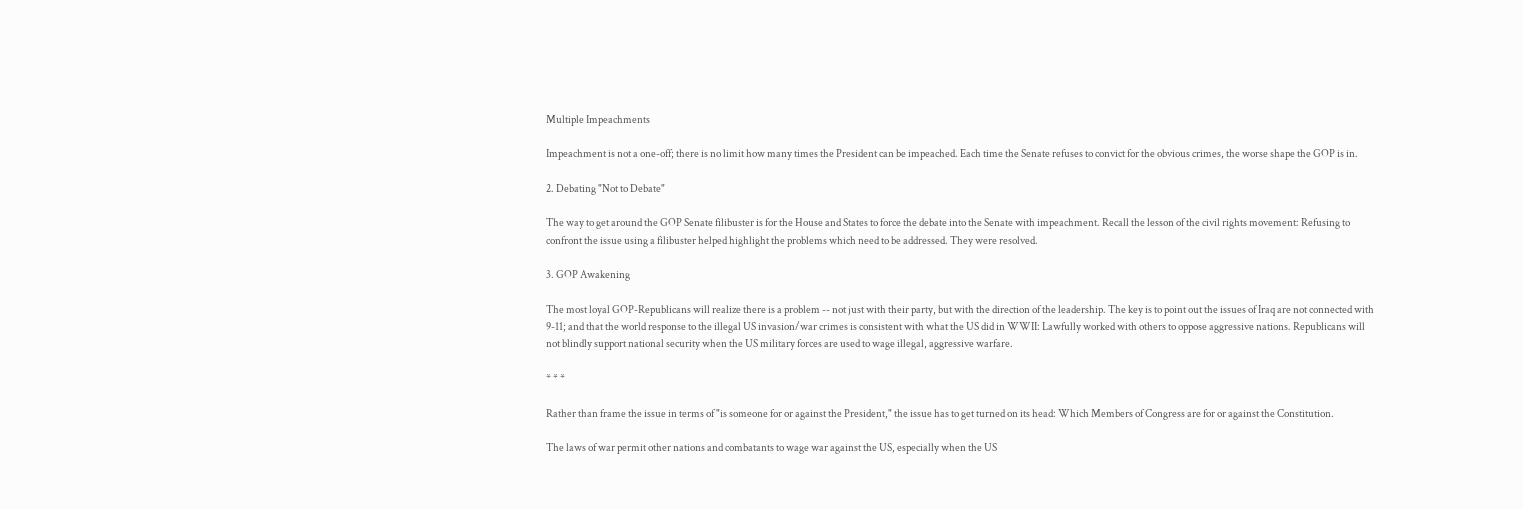Multiple Impeachments

Impeachment is not a one-off; there is no limit how many times the President can be impeached. Each time the Senate refuses to convict for the obvious crimes, the worse shape the GOP is in.

2. Debating "Not to Debate"

The way to get around the GOP Senate filibuster is for the House and States to force the debate into the Senate with impeachment. Recall the lesson of the civil rights movement: Refusing to confront the issue using a filibuster helped highlight the problems which need to be addressed. They were resolved.

3. GOP Awakening

The most loyal GOP-Republicans will realize there is a problem -- not just with their party, but with the direction of the leadership. The key is to point out the issues of Iraq are not connected with 9-11; and that the world response to the illegal US invasion/war crimes is consistent with what the US did in WWII: Lawfully worked with others to oppose aggressive nations. Republicans will not blindly support national security when the US military forces are used to wage illegal, aggressive warfare.

* * *

Rather than frame the issue in terms of "is someone for or against the President," the issue has to get turned on its head: Which Members of Congress are for or against the Constitution.

The laws of war permit other nations and combatants to wage war against the US, especially when the US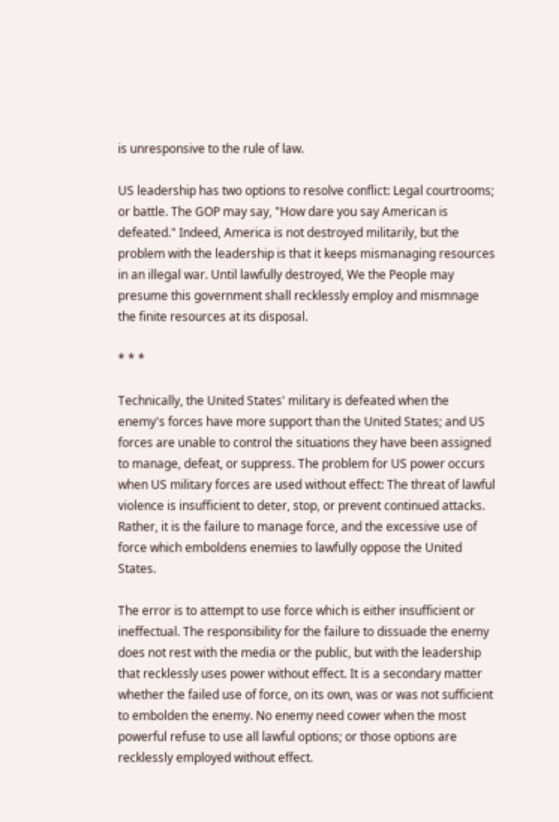is unresponsive to the rule of law.

US leadership has two options to resolve conflict: Legal courtrooms; or battle. The GOP may say, "How dare you say American is defeated." Indeed, America is not destroyed militarily, but the problem with the leadership is that it keeps mismanaging resources in an illegal war. Until lawfully destroyed, We the People may presume this government shall recklessly employ and mismnage the finite resources at its disposal.

* * *

Technically, the United States' military is defeated when the enemy's forces have more support than the United States; and US forces are unable to control the situations they have been assigned to manage, defeat, or suppress. The problem for US power occurs when US military forces are used without effect: The threat of lawful violence is insufficient to deter, stop, or prevent continued attacks. Rather, it is the failure to manage force, and the excessive use of force which emboldens enemies to lawfully oppose the United States.

The error is to attempt to use force which is either insufficient or ineffectual. The responsibility for the failure to dissuade the enemy does not rest with the media or the public, but with the leadership that recklessly uses power without effect. It is a secondary matter whether the failed use of force, on its own, was or was not sufficient to embolden the enemy. No enemy need cower when the most powerful refuse to use all lawful options; or those options are recklessly employed without effect.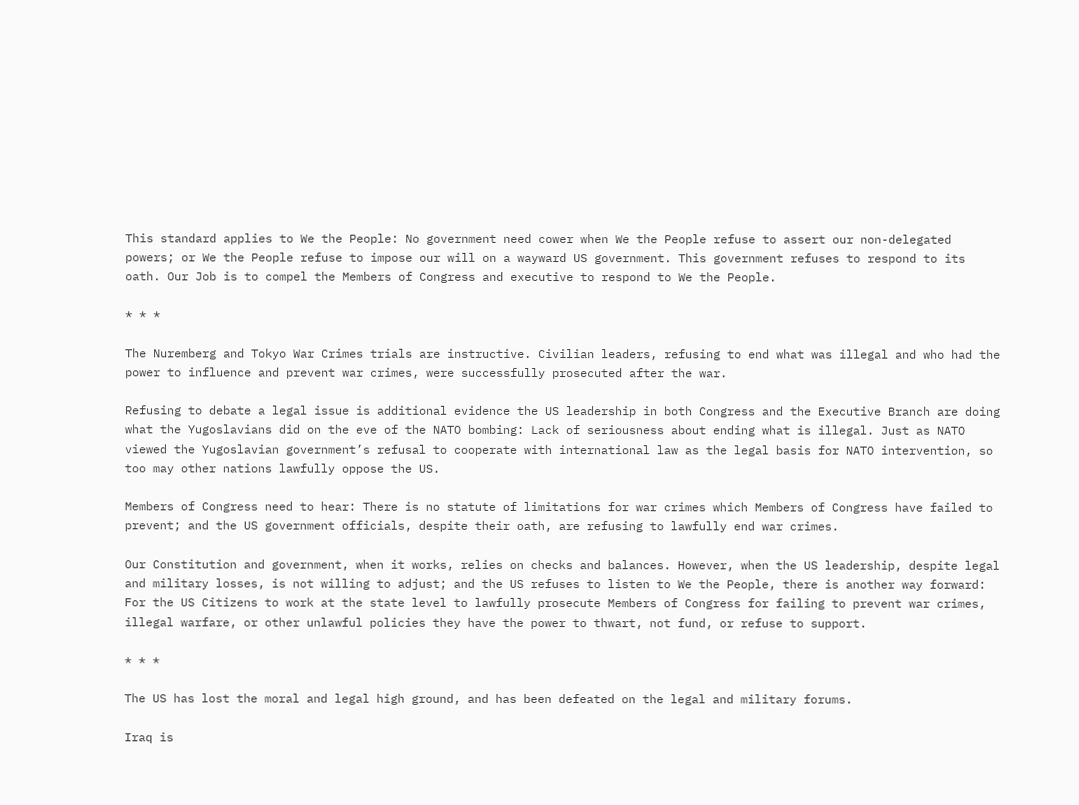This standard applies to We the People: No government need cower when We the People refuse to assert our non-delegated powers; or We the People refuse to impose our will on a wayward US government. This government refuses to respond to its oath. Our Job is to compel the Members of Congress and executive to respond to We the People.

* * *

The Nuremberg and Tokyo War Crimes trials are instructive. Civilian leaders, refusing to end what was illegal and who had the power to influence and prevent war crimes, were successfully prosecuted after the war.

Refusing to debate a legal issue is additional evidence the US leadership in both Congress and the Executive Branch are doing what the Yugoslavians did on the eve of the NATO bombing: Lack of seriousness about ending what is illegal. Just as NATO viewed the Yugoslavian government’s refusal to cooperate with international law as the legal basis for NATO intervention, so too may other nations lawfully oppose the US.

Members of Congress need to hear: There is no statute of limitations for war crimes which Members of Congress have failed to prevent; and the US government officials, despite their oath, are refusing to lawfully end war crimes.

Our Constitution and government, when it works, relies on checks and balances. However, when the US leadership, despite legal and military losses, is not willing to adjust; and the US refuses to listen to We the People, there is another way forward: For the US Citizens to work at the state level to lawfully prosecute Members of Congress for failing to prevent war crimes, illegal warfare, or other unlawful policies they have the power to thwart, not fund, or refuse to support.

* * *

The US has lost the moral and legal high ground, and has been defeated on the legal and military forums.

Iraq is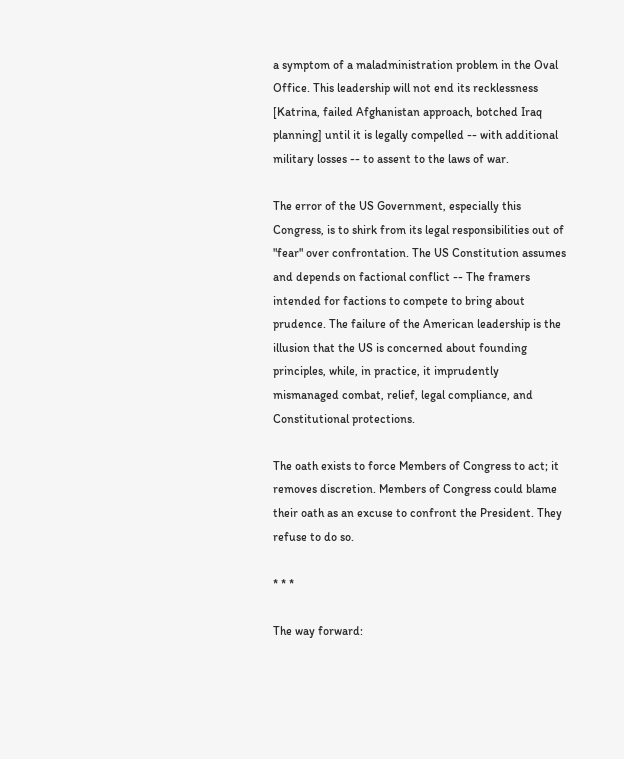a symptom of a maladministration problem in the Oval Office. This leadership will not end its recklessness [Katrina, failed Afghanistan approach, botched Iraq planning] until it is legally compelled -- with additional military losses -- to assent to the laws of war.

The error of the US Government, especially this Congress, is to shirk from its legal responsibilities out of "fear" over confrontation. The US Constitution assumes and depends on factional conflict -- The framers intended for factions to compete to bring about prudence. The failure of the American leadership is the illusion that the US is concerned about founding principles, while, in practice, it imprudently mismanaged combat, relief, legal compliance, and Constitutional protections.

The oath exists to force Members of Congress to act; it removes discretion. Members of Congress could blame their oath as an excuse to confront the President. They refuse to do so.

* * *

The way forward: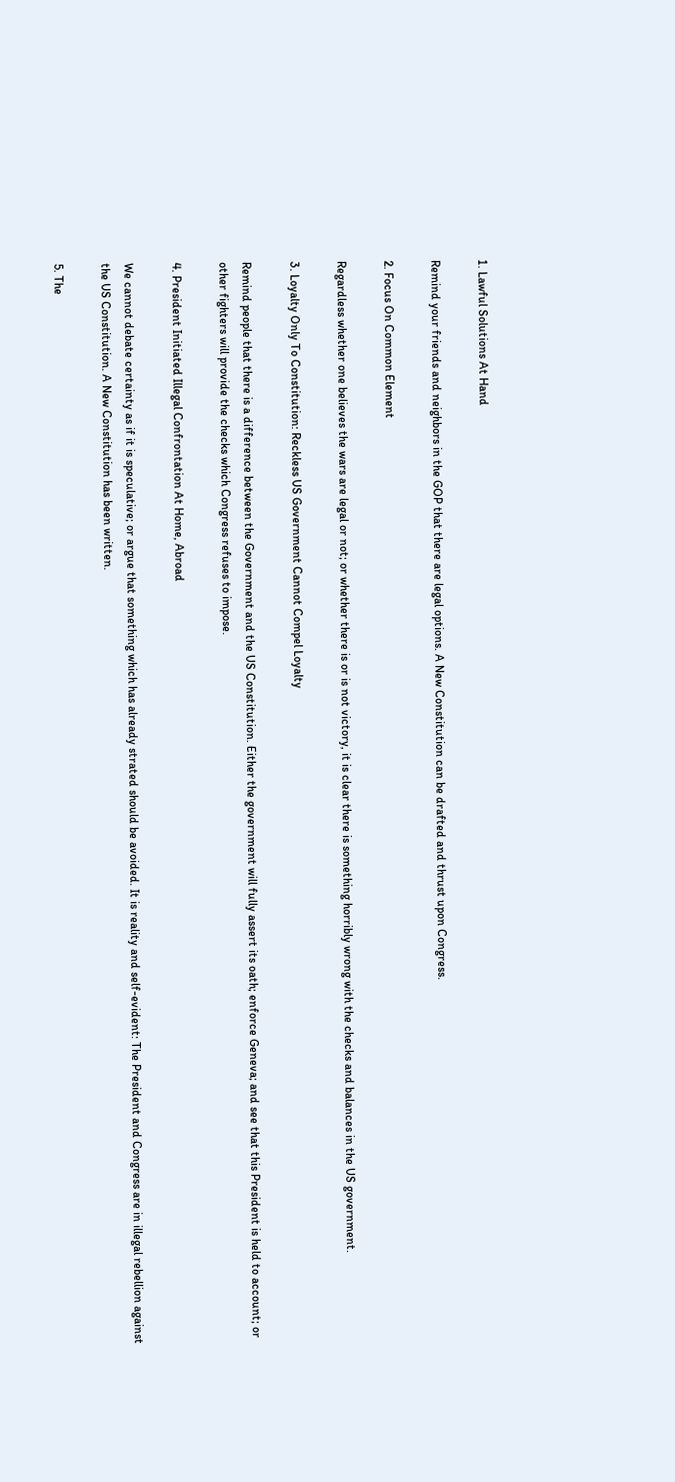1. Lawful Solutions At Hand

Remind your friends and neighbors in the GOP that there are legal options. A New Constitution can be drafted and thrust upon Congress.

2. Focus On Common Element

Regardless whether one believes the wars are legal or not; or whether there is or is not victory, it is clear there is something horribly wrong with the checks and balances in the US government.

3. Loyalty Only To Constitution: Reckless US Government Cannot Compel Loyalty

Remind people that there is a difference between the Government and the US Constitution. Either the government will fully assert its oath; enforce Geneva; and see that this President is held to account; or other fighters will provide the checks which Congress refuses to impose.

4. President Initiated Illegal Confrontation At Home, Abroad

We cannot debate certainty as if it is speculative; or argue that something which has already strated should be avoided. It is reality and self-evident: The President and Congress are in illegal rebellion against the US Constitution. A New Constitution has been written.

5. The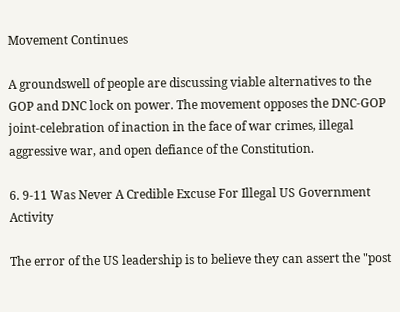Movement Continues

A groundswell of people are discussing viable alternatives to the GOP and DNC lock on power. The movement opposes the DNC-GOP joint-celebration of inaction in the face of war crimes, illegal aggressive war, and open defiance of the Constitution.

6. 9-11 Was Never A Credible Excuse For Illegal US Government Activity

The error of the US leadership is to believe they can assert the "post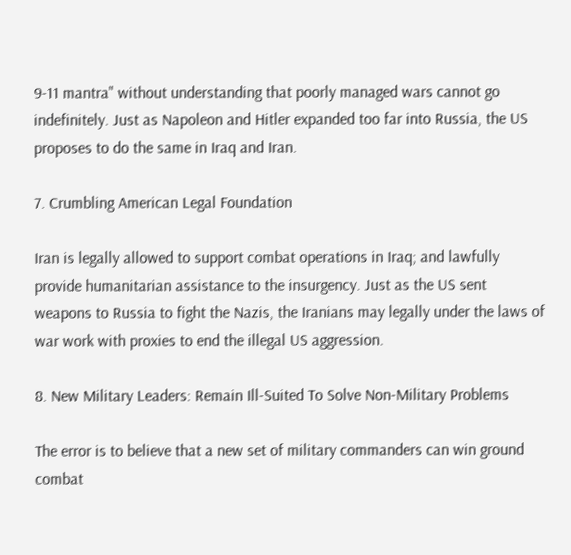9-11 mantra" without understanding that poorly managed wars cannot go indefinitely. Just as Napoleon and Hitler expanded too far into Russia, the US proposes to do the same in Iraq and Iran.

7. Crumbling American Legal Foundation

Iran is legally allowed to support combat operations in Iraq; and lawfully provide humanitarian assistance to the insurgency. Just as the US sent weapons to Russia to fight the Nazis, the Iranians may legally under the laws of war work with proxies to end the illegal US aggression.

8. New Military Leaders: Remain Ill-Suited To Solve Non-Military Problems

The error is to believe that a new set of military commanders can win ground combat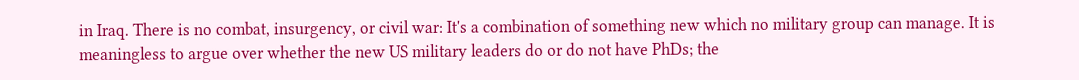in Iraq. There is no combat, insurgency, or civil war: It's a combination of something new which no military group can manage. It is meaningless to argue over whether the new US military leaders do or do not have PhDs; the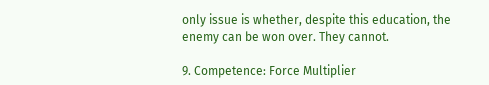only issue is whether, despite this education, the enemy can be won over. They cannot.

9. Competence: Force Multiplier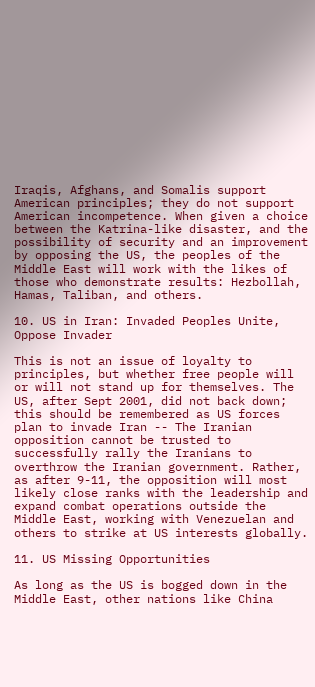Iraqis, Afghans, and Somalis support American principles; they do not support American incompetence. When given a choice between the Katrina-like disaster, and the possibility of security and an improvement by opposing the US, the peoples of the Middle East will work with the likes of those who demonstrate results: Hezbollah, Hamas, Taliban, and others.

10. US in Iran: Invaded Peoples Unite, Oppose Invader

This is not an issue of loyalty to principles, but whether free people will or will not stand up for themselves. The US, after Sept 2001, did not back down; this should be remembered as US forces plan to invade Iran -- The Iranian opposition cannot be trusted to successfully rally the Iranians to overthrow the Iranian government. Rather, as after 9-11, the opposition will most likely close ranks with the leadership and expand combat operations outside the Middle East, working with Venezuelan and others to strike at US interests globally.

11. US Missing Opportunities

As long as the US is bogged down in the Middle East, other nations like China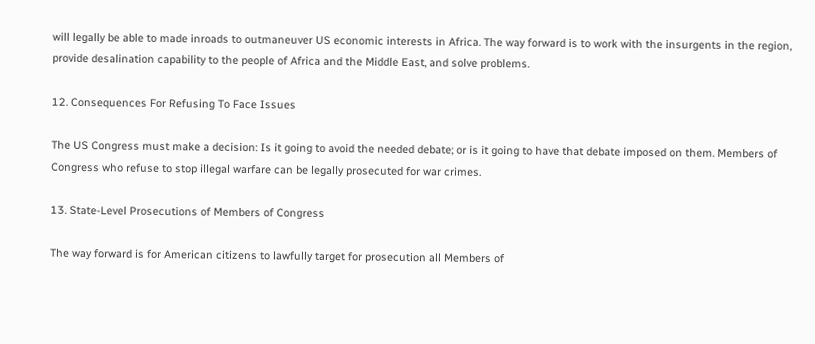will legally be able to made inroads to outmaneuver US economic interests in Africa. The way forward is to work with the insurgents in the region, provide desalination capability to the people of Africa and the Middle East, and solve problems.

12. Consequences For Refusing To Face Issues

The US Congress must make a decision: Is it going to avoid the needed debate; or is it going to have that debate imposed on them. Members of Congress who refuse to stop illegal warfare can be legally prosecuted for war crimes.

13. State-Level Prosecutions of Members of Congress

The way forward is for American citizens to lawfully target for prosecution all Members of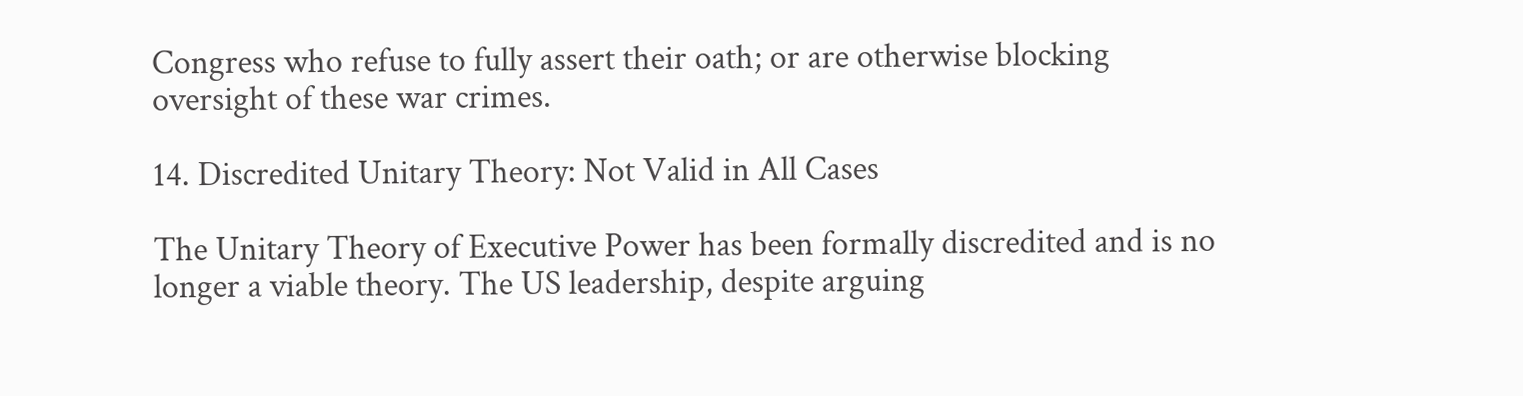Congress who refuse to fully assert their oath; or are otherwise blocking oversight of these war crimes.

14. Discredited Unitary Theory: Not Valid in All Cases

The Unitary Theory of Executive Power has been formally discredited and is no longer a viable theory. The US leadership, despite arguing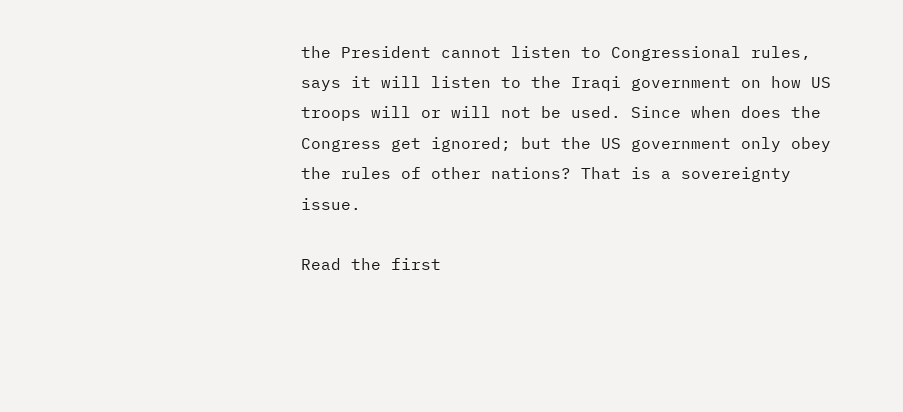the President cannot listen to Congressional rules, says it will listen to the Iraqi government on how US troops will or will not be used. Since when does the Congress get ignored; but the US government only obey the rules of other nations? That is a sovereignty issue.

Read the first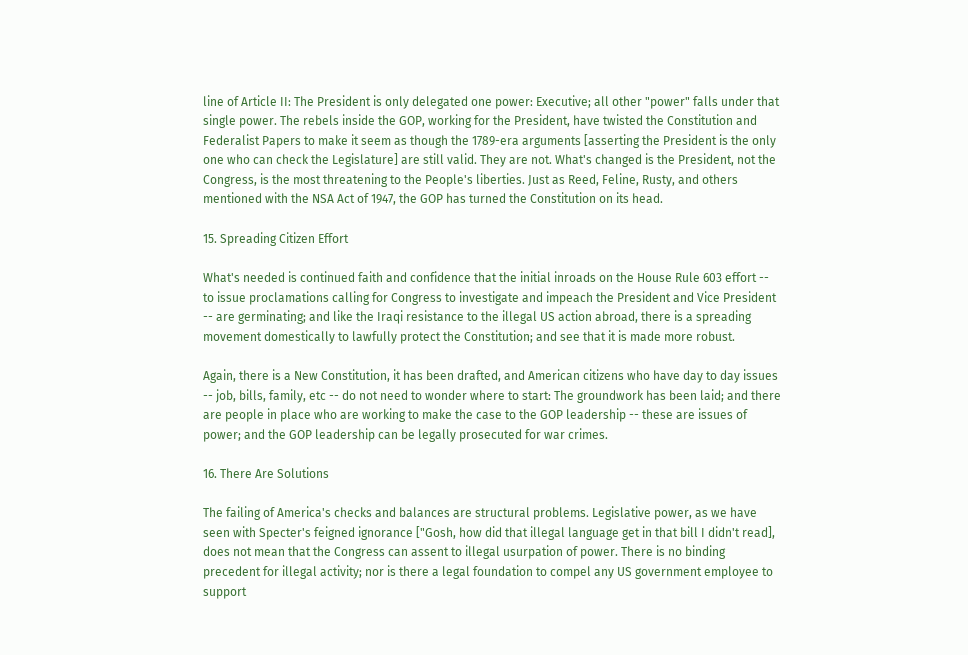line of Article II: The President is only delegated one power: Executive; all other "power" falls under that single power. The rebels inside the GOP, working for the President, have twisted the Constitution and Federalist Papers to make it seem as though the 1789-era arguments [asserting the President is the only one who can check the Legislature] are still valid. They are not. What's changed is the President, not the Congress, is the most threatening to the People's liberties. Just as Reed, Feline, Rusty, and others mentioned with the NSA Act of 1947, the GOP has turned the Constitution on its head.

15. Spreading Citizen Effort

What's needed is continued faith and confidence that the initial inroads on the House Rule 603 effort -- to issue proclamations calling for Congress to investigate and impeach the President and Vice President -- are germinating; and like the Iraqi resistance to the illegal US action abroad, there is a spreading movement domestically to lawfully protect the Constitution; and see that it is made more robust.

Again, there is a New Constitution, it has been drafted, and American citizens who have day to day issues -- job, bills, family, etc -- do not need to wonder where to start: The groundwork has been laid; and there are people in place who are working to make the case to the GOP leadership -- these are issues of power; and the GOP leadership can be legally prosecuted for war crimes.

16. There Are Solutions

The failing of America's checks and balances are structural problems. Legislative power, as we have seen with Specter's feigned ignorance ["Gosh, how did that illegal language get in that bill I didn't read], does not mean that the Congress can assent to illegal usurpation of power. There is no binding precedent for illegal activity; nor is there a legal foundation to compel any US government employee to support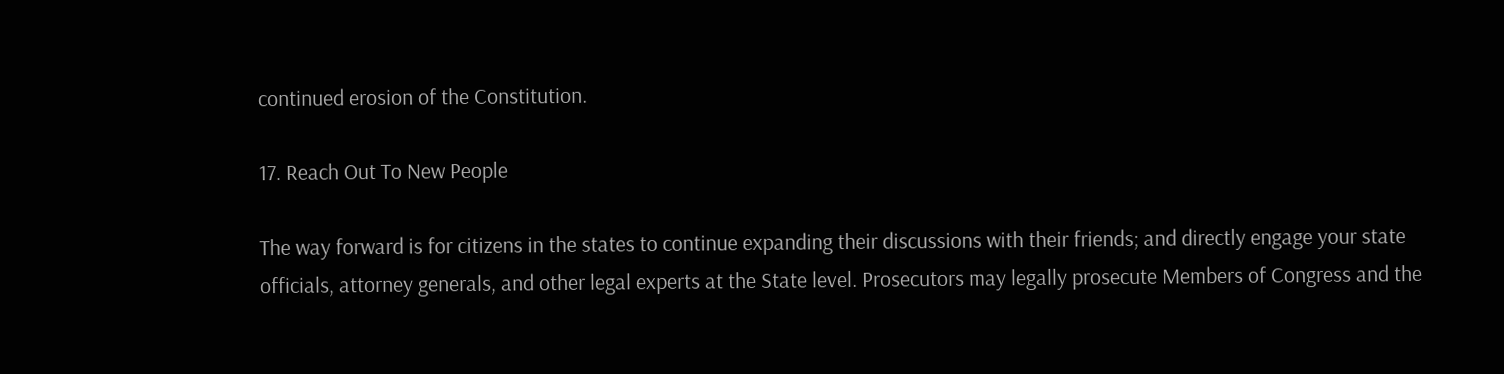continued erosion of the Constitution.

17. Reach Out To New People

The way forward is for citizens in the states to continue expanding their discussions with their friends; and directly engage your state officials, attorney generals, and other legal experts at the State level. Prosecutors may legally prosecute Members of Congress and the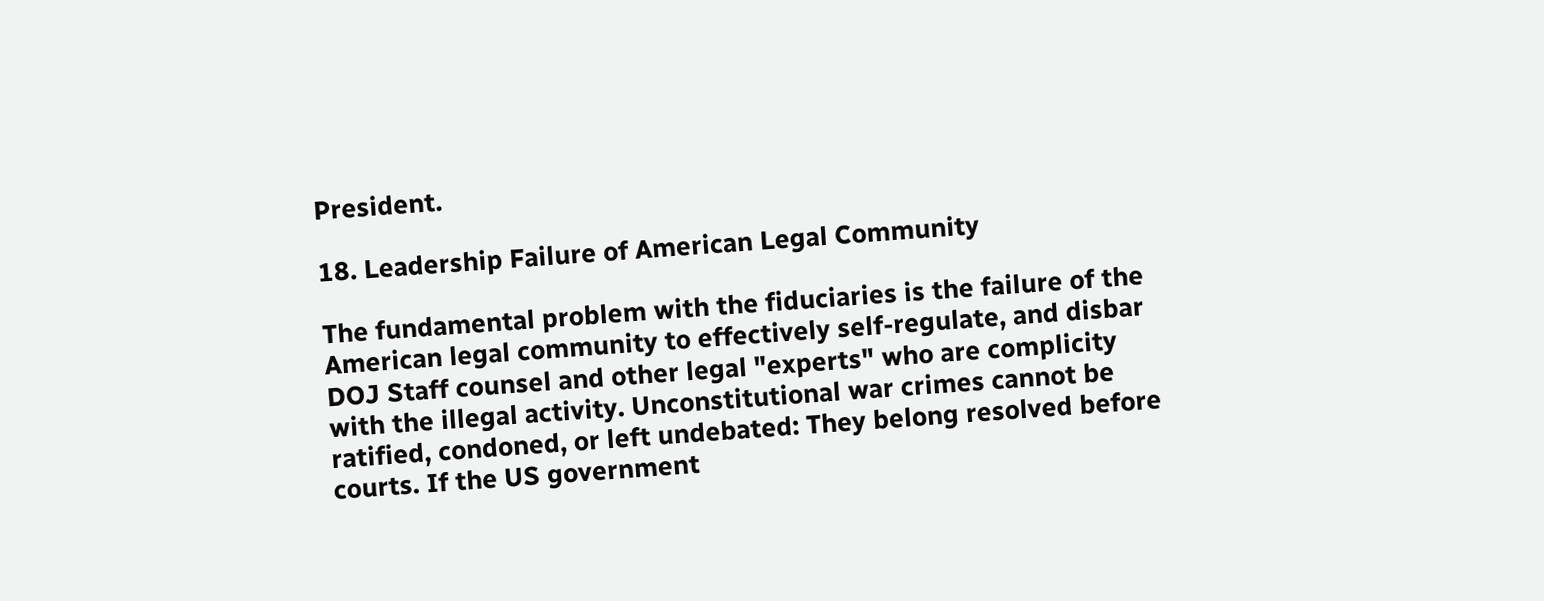President.

18. Leadership Failure of American Legal Community

The fundamental problem with the fiduciaries is the failure of the American legal community to effectively self-regulate, and disbar DOJ Staff counsel and other legal "experts" who are complicity with the illegal activity. Unconstitutional war crimes cannot be ratified, condoned, or left undebated: They belong resolved before courts. If the US government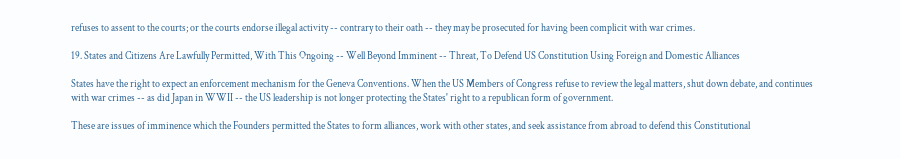refuses to assent to the courts; or the courts endorse illegal activity -- contrary to their oath -- they may be prosecuted for having been complicit with war crimes.

19. States and Citizens Are Lawfully Permitted, With This Ongoing -- Well Beyond Imminent -- Threat, To Defend US Constitution Using Foreign and Domestic Alliances

States have the right to expect an enforcement mechanism for the Geneva Conventions. When the US Members of Congress refuse to review the legal matters, shut down debate, and continues with war crimes -- as did Japan in WWII -- the US leadership is not longer protecting the States' right to a republican form of government.

These are issues of imminence which the Founders permitted the States to form alliances, work with other states, and seek assistance from abroad to defend this Constitutional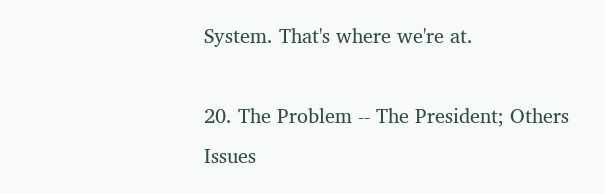System. That's where we're at.

20. The Problem -- The President; Others Issues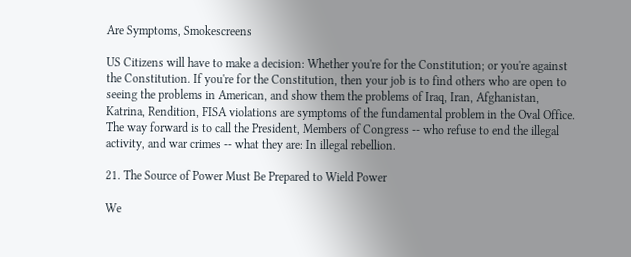Are Symptoms, Smokescreens

US Citizens will have to make a decision: Whether you're for the Constitution; or you're against the Constitution. If you're for the Constitution, then your job is to find others who are open to seeing the problems in American, and show them the problems of Iraq, Iran, Afghanistan, Katrina, Rendition, FISA violations are symptoms of the fundamental problem in the Oval Office. The way forward is to call the President, Members of Congress -- who refuse to end the illegal activity, and war crimes -- what they are: In illegal rebellion.

21. The Source of Power Must Be Prepared to Wield Power

We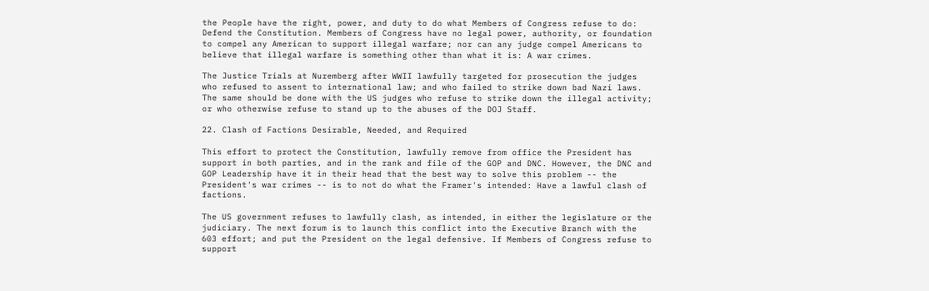the People have the right, power, and duty to do what Members of Congress refuse to do: Defend the Constitution. Members of Congress have no legal power, authority, or foundation to compel any American to support illegal warfare; nor can any judge compel Americans to believe that illegal warfare is something other than what it is: A war crimes.

The Justice Trials at Nuremberg after WWII lawfully targeted for prosecution the judges who refused to assent to international law; and who failed to strike down bad Nazi laws. The same should be done with the US judges who refuse to strike down the illegal activity; or who otherwise refuse to stand up to the abuses of the DOJ Staff.

22. Clash of Factions Desirable, Needed, and Required

This effort to protect the Constitution, lawfully remove from office the President has support in both parties, and in the rank and file of the GOP and DNC. However, the DNC and GOP Leadership have it in their head that the best way to solve this problem -- the President's war crimes -- is to not do what the Framer's intended: Have a lawful clash of factions.

The US government refuses to lawfully clash, as intended, in either the legislature or the judiciary. The next forum is to launch this conflict into the Executive Branch with the 603 effort; and put the President on the legal defensive. If Members of Congress refuse to support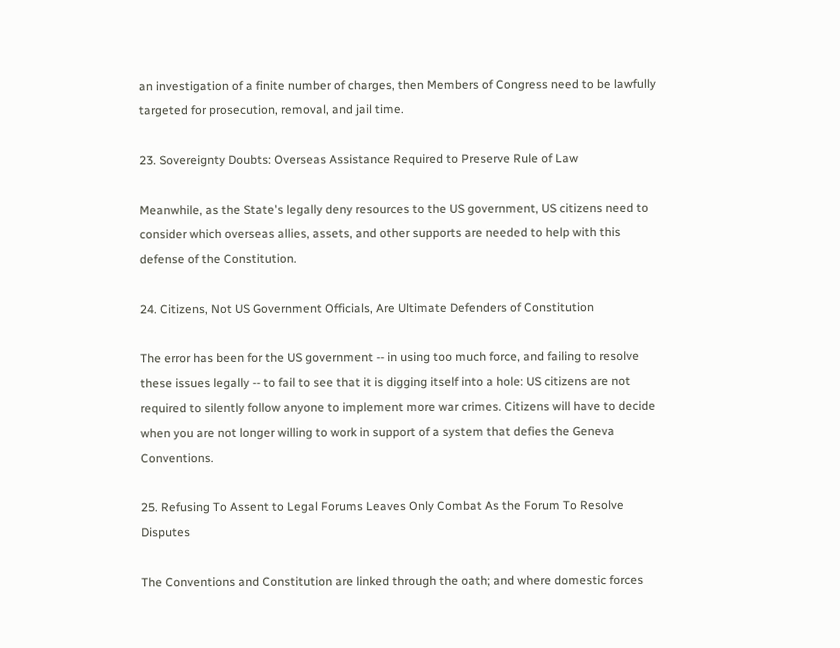an investigation of a finite number of charges, then Members of Congress need to be lawfully targeted for prosecution, removal, and jail time.

23. Sovereignty Doubts: Overseas Assistance Required to Preserve Rule of Law

Meanwhile, as the State's legally deny resources to the US government, US citizens need to consider which overseas allies, assets, and other supports are needed to help with this defense of the Constitution.

24. Citizens, Not US Government Officials, Are Ultimate Defenders of Constitution

The error has been for the US government -- in using too much force, and failing to resolve these issues legally -- to fail to see that it is digging itself into a hole: US citizens are not required to silently follow anyone to implement more war crimes. Citizens will have to decide when you are not longer willing to work in support of a system that defies the Geneva Conventions.

25. Refusing To Assent to Legal Forums Leaves Only Combat As the Forum To Resolve Disputes

The Conventions and Constitution are linked through the oath; and where domestic forces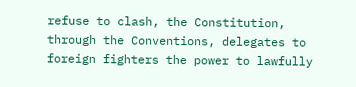refuse to clash, the Constitution, through the Conventions, delegates to foreign fighters the power to lawfully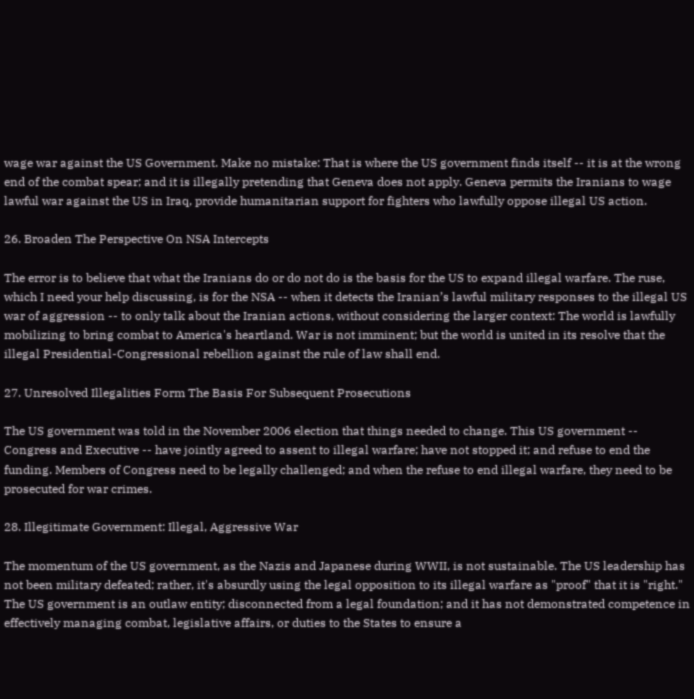wage war against the US Government. Make no mistake: That is where the US government finds itself -- it is at the wrong end of the combat spear; and it is illegally pretending that Geneva does not apply. Geneva permits the Iranians to wage lawful war against the US in Iraq, provide humanitarian support for fighters who lawfully oppose illegal US action.

26. Broaden The Perspective On NSA Intercepts

The error is to believe that what the Iranians do or do not do is the basis for the US to expand illegal warfare. The ruse, which I need your help discussing, is for the NSA -- when it detects the Iranian’s lawful military responses to the illegal US war of aggression -- to only talk about the Iranian actions, without considering the larger context: The world is lawfully mobilizing to bring combat to America's heartland. War is not imminent; but the world is united in its resolve that the illegal Presidential-Congressional rebellion against the rule of law shall end.

27. Unresolved Illegalities Form The Basis For Subsequent Prosecutions

The US government was told in the November 2006 election that things needed to change. This US government -- Congress and Executive -- have jointly agreed to assent to illegal warfare; have not stopped it; and refuse to end the funding. Members of Congress need to be legally challenged; and when the refuse to end illegal warfare, they need to be prosecuted for war crimes.

28. Illegitimate Government: Illegal, Aggressive War

The momentum of the US government, as the Nazis and Japanese during WWII, is not sustainable. The US leadership has not been military defeated; rather, it's absurdly using the legal opposition to its illegal warfare as "proof" that it is "right." The US government is an outlaw entity; disconnected from a legal foundation; and it has not demonstrated competence in effectively managing combat, legislative affairs, or duties to the States to ensure a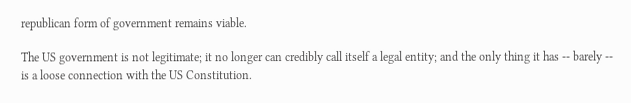republican form of government remains viable.

The US government is not legitimate; it no longer can credibly call itself a legal entity; and the only thing it has -- barely -- is a loose connection with the US Constitution.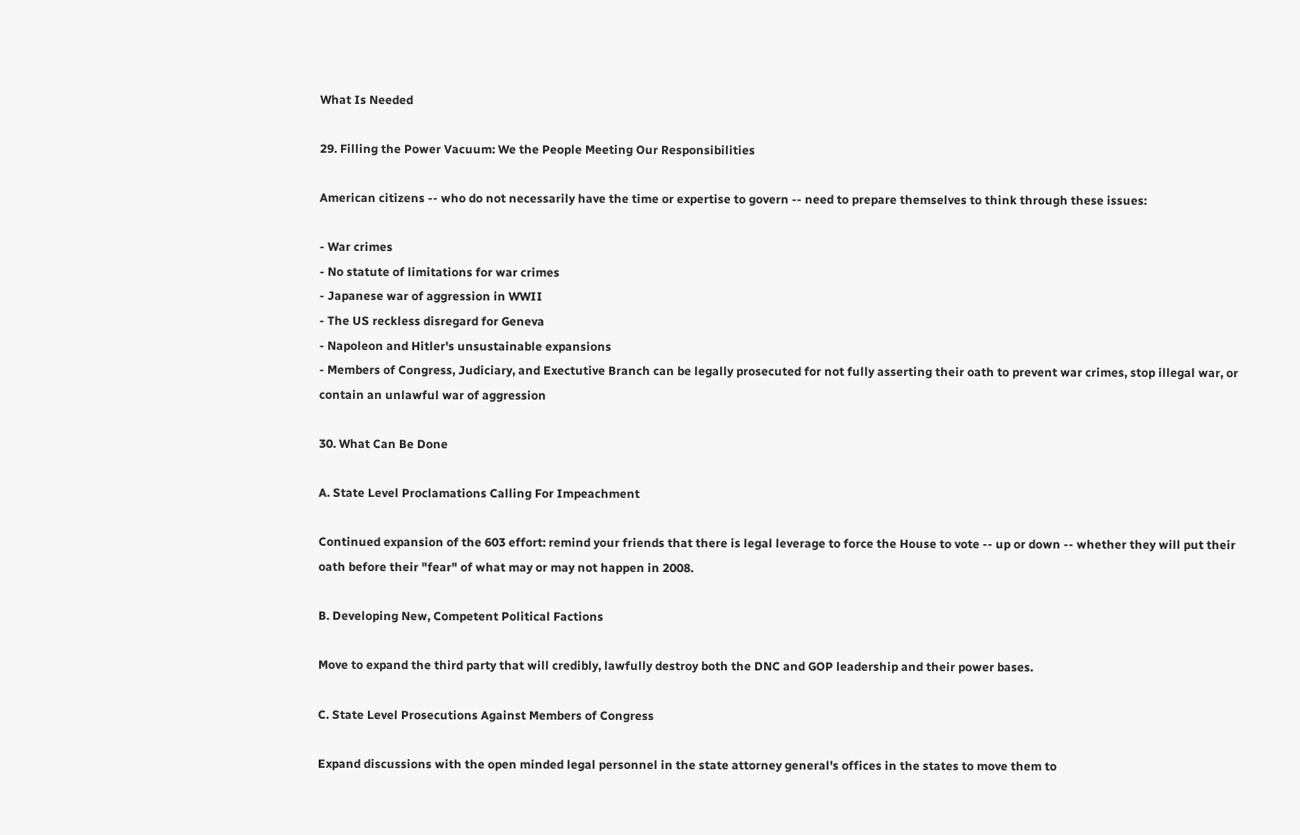What Is Needed

29. Filling the Power Vacuum: We the People Meeting Our Responsibilities

American citizens -- who do not necessarily have the time or expertise to govern -- need to prepare themselves to think through these issues:

- War crimes
- No statute of limitations for war crimes
- Japanese war of aggression in WWII
- The US reckless disregard for Geneva
- Napoleon and Hitler's unsustainable expansions
- Members of Congress, Judiciary, and Exectutive Branch can be legally prosecuted for not fully asserting their oath to prevent war crimes, stop illegal war, or contain an unlawful war of aggression

30. What Can Be Done

A. State Level Proclamations Calling For Impeachment

Continued expansion of the 603 effort: remind your friends that there is legal leverage to force the House to vote -- up or down -- whether they will put their oath before their "fear" of what may or may not happen in 2008.

B. Developing New, Competent Political Factions

Move to expand the third party that will credibly, lawfully destroy both the DNC and GOP leadership and their power bases.

C. State Level Prosecutions Against Members of Congress

Expand discussions with the open minded legal personnel in the state attorney general's offices in the states to move them to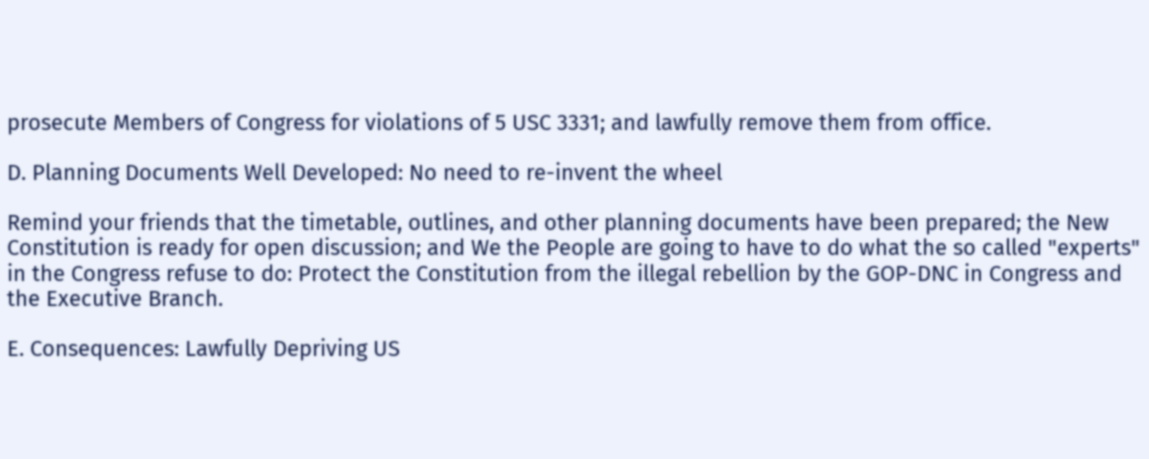prosecute Members of Congress for violations of 5 USC 3331; and lawfully remove them from office.

D. Planning Documents Well Developed: No need to re-invent the wheel

Remind your friends that the timetable, outlines, and other planning documents have been prepared; the New Constitution is ready for open discussion; and We the People are going to have to do what the so called "experts" in the Congress refuse to do: Protect the Constitution from the illegal rebellion by the GOP-DNC in Congress and the Executive Branch.

E. Consequences: Lawfully Depriving US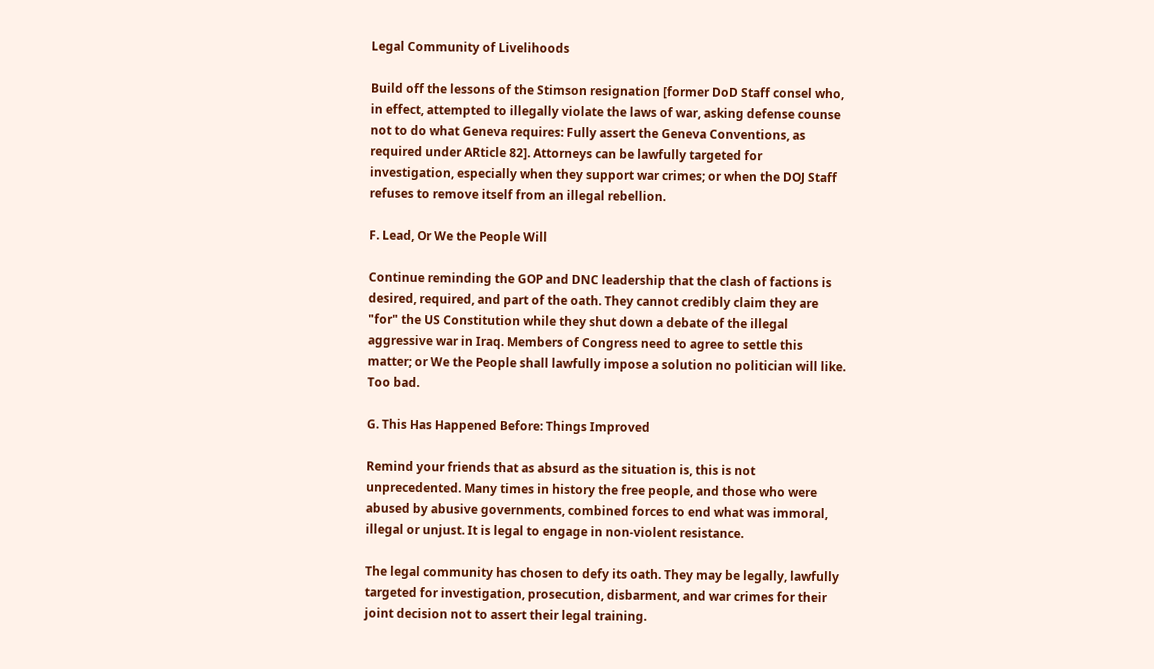Legal Community of Livelihoods

Build off the lessons of the Stimson resignation [former DoD Staff consel who, in effect, attempted to illegally violate the laws of war, asking defense counse not to do what Geneva requires: Fully assert the Geneva Conventions, as required under ARticle 82]. Attorneys can be lawfully targeted for investigation, especially when they support war crimes; or when the DOJ Staff refuses to remove itself from an illegal rebellion.

F. Lead, Or We the People Will

Continue reminding the GOP and DNC leadership that the clash of factions is desired, required, and part of the oath. They cannot credibly claim they are "for" the US Constitution while they shut down a debate of the illegal aggressive war in Iraq. Members of Congress need to agree to settle this matter; or We the People shall lawfully impose a solution no politician will like. Too bad.

G. This Has Happened Before: Things Improved

Remind your friends that as absurd as the situation is, this is not unprecedented. Many times in history the free people, and those who were abused by abusive governments, combined forces to end what was immoral, illegal or unjust. It is legal to engage in non-violent resistance.

The legal community has chosen to defy its oath. They may be legally, lawfully targeted for investigation, prosecution, disbarment, and war crimes for their joint decision not to assert their legal training.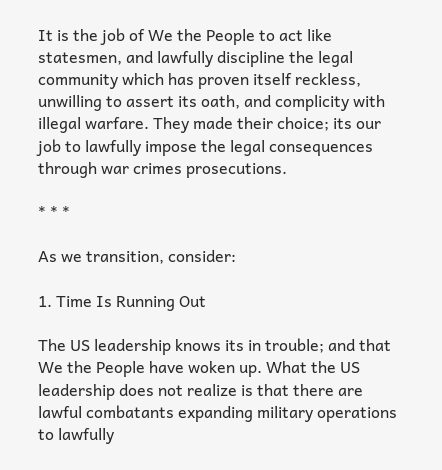It is the job of We the People to act like statesmen, and lawfully discipline the legal community which has proven itself reckless, unwilling to assert its oath, and complicity with illegal warfare. They made their choice; its our job to lawfully impose the legal consequences through war crimes prosecutions.

* * *

As we transition, consider:

1. Time Is Running Out

The US leadership knows its in trouble; and that We the People have woken up. What the US leadership does not realize is that there are lawful combatants expanding military operations to lawfully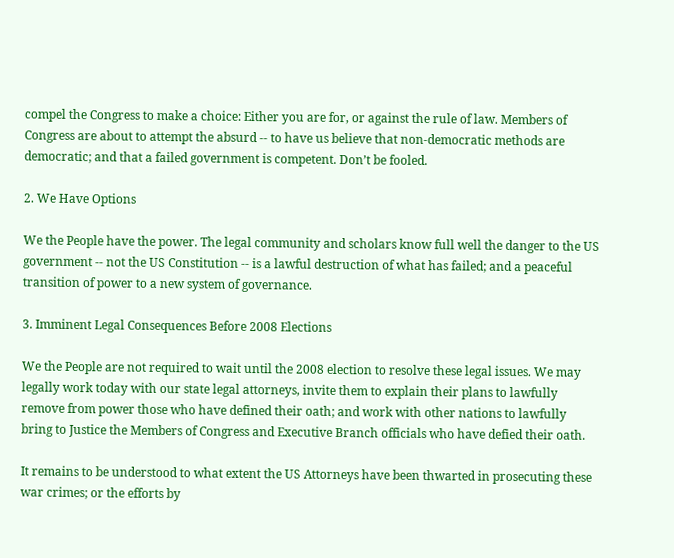compel the Congress to make a choice: Either you are for, or against the rule of law. Members of Congress are about to attempt the absurd -- to have us believe that non-democratic methods are democratic; and that a failed government is competent. Don’t be fooled.

2. We Have Options

We the People have the power. The legal community and scholars know full well the danger to the US government -- not the US Constitution -- is a lawful destruction of what has failed; and a peaceful transition of power to a new system of governance.

3. Imminent Legal Consequences Before 2008 Elections

We the People are not required to wait until the 2008 election to resolve these legal issues. We may legally work today with our state legal attorneys, invite them to explain their plans to lawfully remove from power those who have defined their oath; and work with other nations to lawfully bring to Justice the Members of Congress and Executive Branch officials who have defied their oath.

It remains to be understood to what extent the US Attorneys have been thwarted in prosecuting these war crimes; or the efforts by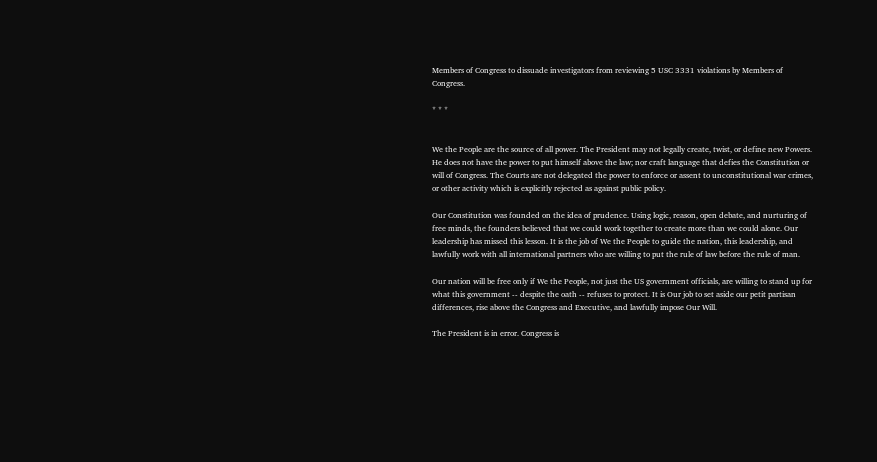Members of Congress to dissuade investigators from reviewing 5 USC 3331 violations by Members of Congress.

* * *


We the People are the source of all power. The President may not legally create, twist, or define new Powers. He does not have the power to put himself above the law; nor craft language that defies the Constitution or will of Congress. The Courts are not delegated the power to enforce or assent to unconstitutional war crimes, or other activity which is explicitly rejected as against public policy.

Our Constitution was founded on the idea of prudence. Using logic, reason, open debate, and nurturing of free minds, the founders believed that we could work together to create more than we could alone. Our leadership has missed this lesson. It is the job of We the People to guide the nation, this leadership, and lawfully work with all international partners who are willing to put the rule of law before the rule of man.

Our nation will be free only if We the People, not just the US government officials, are willing to stand up for what this government -- despite the oath -- refuses to protect. It is Our job to set aside our petit partisan differences, rise above the Congress and Executive, and lawfully impose Our Will.

The President is in error. Congress is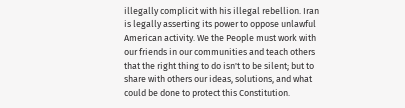illegally complicit with his illegal rebellion. Iran is legally asserting its power to oppose unlawful American activity. We the People must work with our friends in our communities and teach others that the right thing to do isn't to be silent; but to share with others our ideas, solutions, and what could be done to protect this Constitution.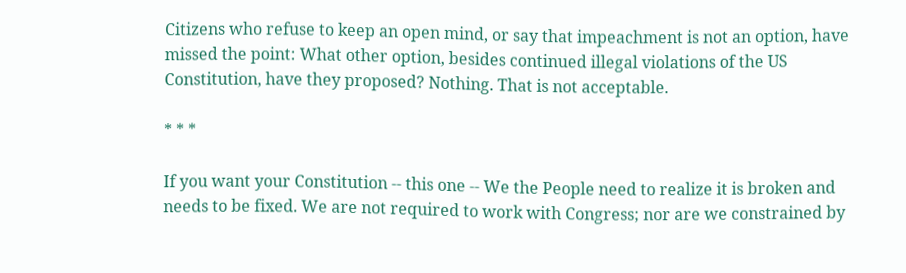Citizens who refuse to keep an open mind, or say that impeachment is not an option, have missed the point: What other option, besides continued illegal violations of the US Constitution, have they proposed? Nothing. That is not acceptable.

* * *

If you want your Constitution -- this one -- We the People need to realize it is broken and needs to be fixed. We are not required to work with Congress; nor are we constrained by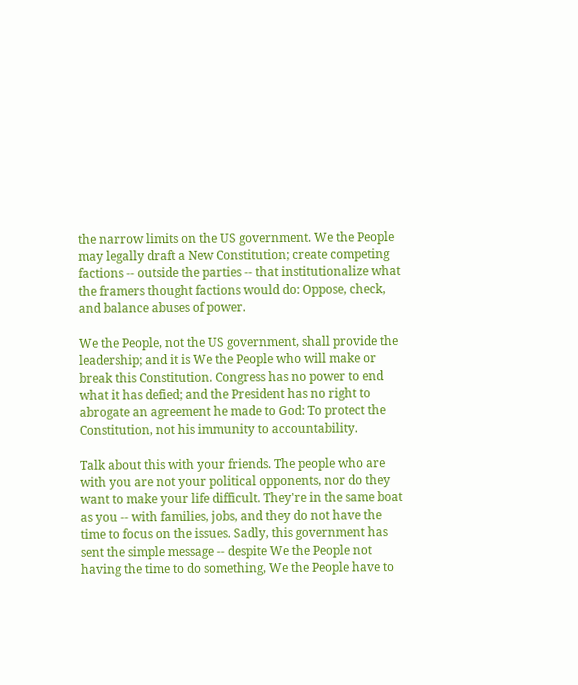the narrow limits on the US government. We the People may legally draft a New Constitution; create competing factions -- outside the parties -- that institutionalize what the framers thought factions would do: Oppose, check, and balance abuses of power.

We the People, not the US government, shall provide the leadership; and it is We the People who will make or break this Constitution. Congress has no power to end what it has defied; and the President has no right to abrogate an agreement he made to God: To protect the Constitution, not his immunity to accountability.

Talk about this with your friends. The people who are with you are not your political opponents, nor do they want to make your life difficult. They're in the same boat as you -- with families, jobs, and they do not have the time to focus on the issues. Sadly, this government has sent the simple message -- despite We the People not having the time to do something, We the People have to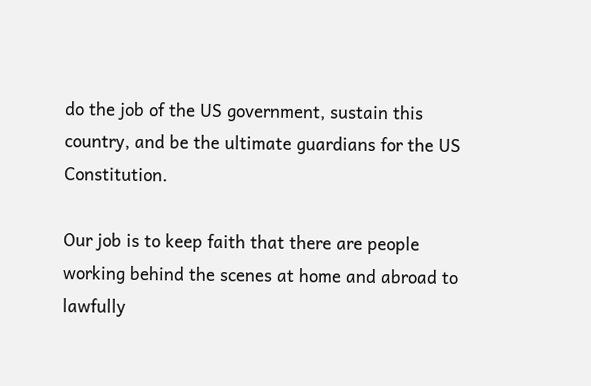do the job of the US government, sustain this country, and be the ultimate guardians for the US Constitution.

Our job is to keep faith that there are people working behind the scenes at home and abroad to lawfully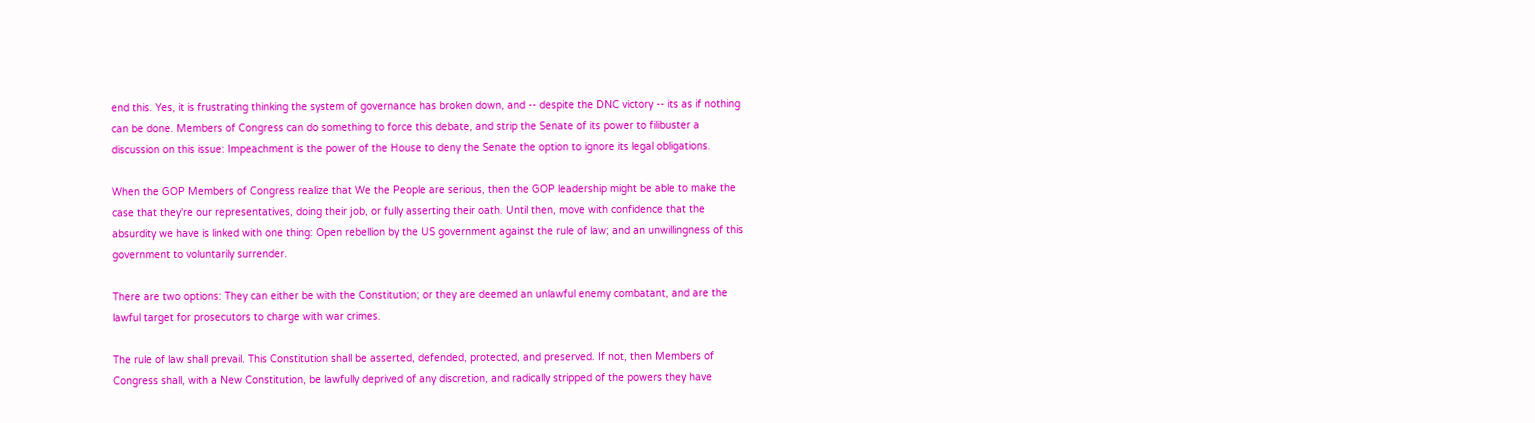end this. Yes, it is frustrating thinking the system of governance has broken down, and -- despite the DNC victory -- its as if nothing can be done. Members of Congress can do something to force this debate, and strip the Senate of its power to filibuster a discussion on this issue: Impeachment is the power of the House to deny the Senate the option to ignore its legal obligations.

When the GOP Members of Congress realize that We the People are serious, then the GOP leadership might be able to make the case that they're our representatives, doing their job, or fully asserting their oath. Until then, move with confidence that the absurdity we have is linked with one thing: Open rebellion by the US government against the rule of law; and an unwillingness of this government to voluntarily surrender.

There are two options: They can either be with the Constitution; or they are deemed an unlawful enemy combatant, and are the lawful target for prosecutors to charge with war crimes.

The rule of law shall prevail. This Constitution shall be asserted, defended, protected, and preserved. If not, then Members of Congress shall, with a New Constitution, be lawfully deprived of any discretion, and radically stripped of the powers they have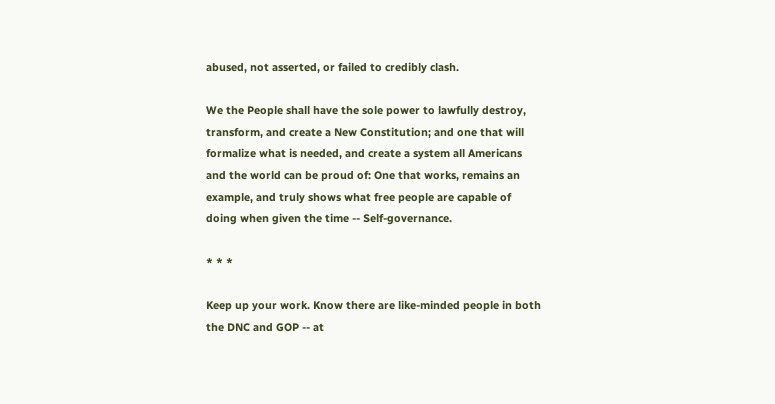abused, not asserted, or failed to credibly clash.

We the People shall have the sole power to lawfully destroy, transform, and create a New Constitution; and one that will formalize what is needed, and create a system all Americans and the world can be proud of: One that works, remains an example, and truly shows what free people are capable of doing when given the time -- Self-governance.

* * *

Keep up your work. Know there are like-minded people in both the DNC and GOP -- at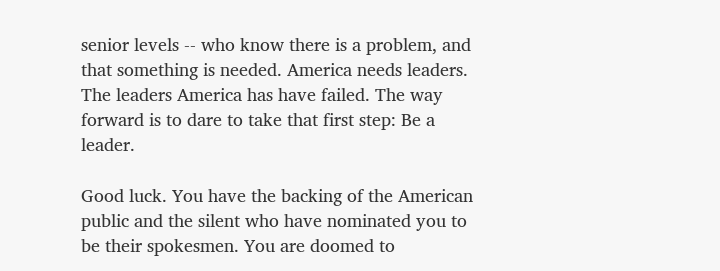senior levels -- who know there is a problem, and that something is needed. America needs leaders. The leaders America has have failed. The way forward is to dare to take that first step: Be a leader.

Good luck. You have the backing of the American public and the silent who have nominated you to be their spokesmen. You are doomed to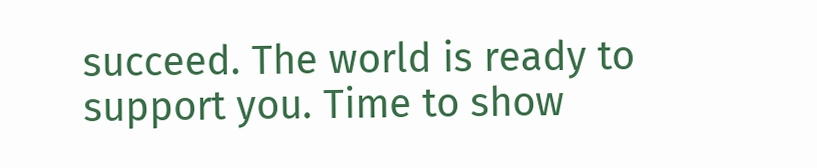succeed. The world is ready to support you. Time to show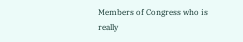Members of Congress who is really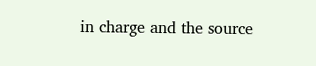in charge and the source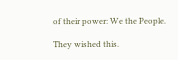of their power: We the People.

They wished this.